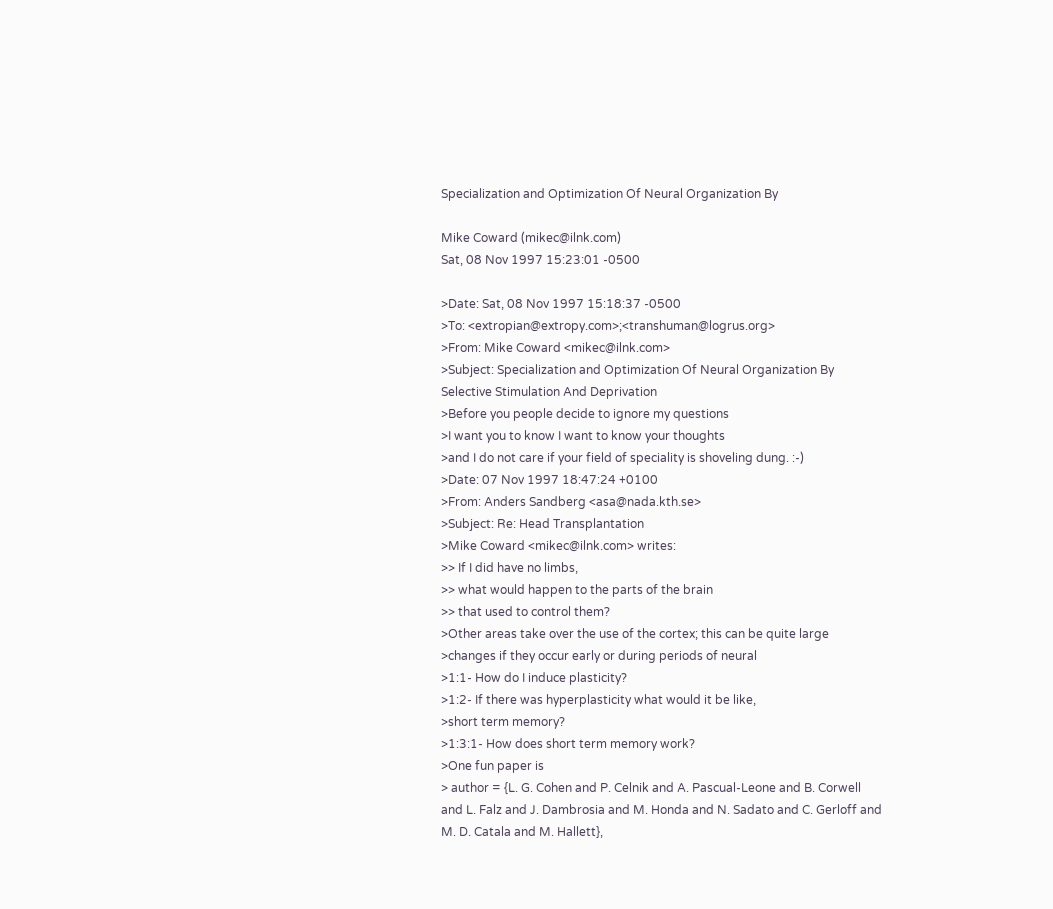Specialization and Optimization Of Neural Organization By

Mike Coward (mikec@ilnk.com)
Sat, 08 Nov 1997 15:23:01 -0500

>Date: Sat, 08 Nov 1997 15:18:37 -0500
>To: <extropian@extropy.com>;<transhuman@logrus.org>
>From: Mike Coward <mikec@ilnk.com>
>Subject: Specialization and Optimization Of Neural Organization By
Selective Stimulation And Deprivation
>Before you people decide to ignore my questions
>I want you to know I want to know your thoughts
>and I do not care if your field of speciality is shoveling dung. :-)
>Date: 07 Nov 1997 18:47:24 +0100
>From: Anders Sandberg <asa@nada.kth.se>
>Subject: Re: Head Transplantation
>Mike Coward <mikec@ilnk.com> writes:
>> If I did have no limbs,
>> what would happen to the parts of the brain
>> that used to control them?
>Other areas take over the use of the cortex; this can be quite large
>changes if they occur early or during periods of neural
>1:1- How do I induce plasticity?
>1:2- If there was hyperplasticity what would it be like,
>short term memory?
>1:3:1- How does short term memory work?
>One fun paper is
> author = {L. G. Cohen and P. Celnik and A. Pascual-Leone and B. Corwell
and L. Falz and J. Dambrosia and M. Honda and N. Sadato and C. Gerloff and
M. D. Catala and M. Hallett},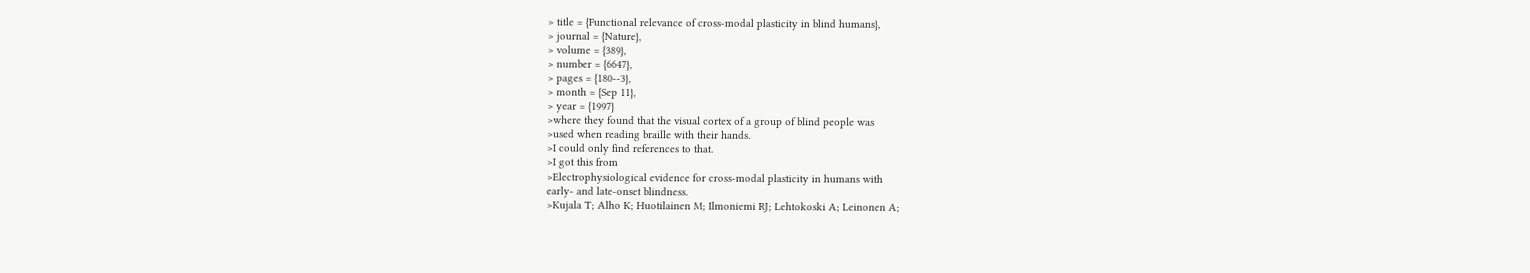> title = {Functional relevance of cross-modal plasticity in blind humans},
> journal = {Nature},
> volume = {389},
> number = {6647},
> pages = {180--3},
> month = {Sep 11},
> year = {1997}
>where they found that the visual cortex of a group of blind people was
>used when reading braille with their hands.
>I could only find references to that.
>I got this from
>Electrophysiological evidence for cross-modal plasticity in humans with
early- and late-onset blindness.
>Kujala T; Alho K; Huotilainen M; Ilmoniemi RJ; Lehtokoski A; Leinonen A;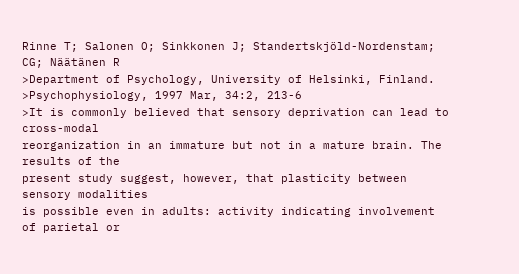Rinne T; Salonen O; Sinkkonen J; Standertskjöld-Nordenstam; CG; Näätänen R
>Department of Psychology, University of Helsinki, Finland.
>Psychophysiology, 1997 Mar, 34:2, 213-6
>It is commonly believed that sensory deprivation can lead to cross-modal
reorganization in an immature but not in a mature brain. The results of the
present study suggest, however, that plasticity between sensory modalities
is possible even in adults: activity indicating involvement of parietal or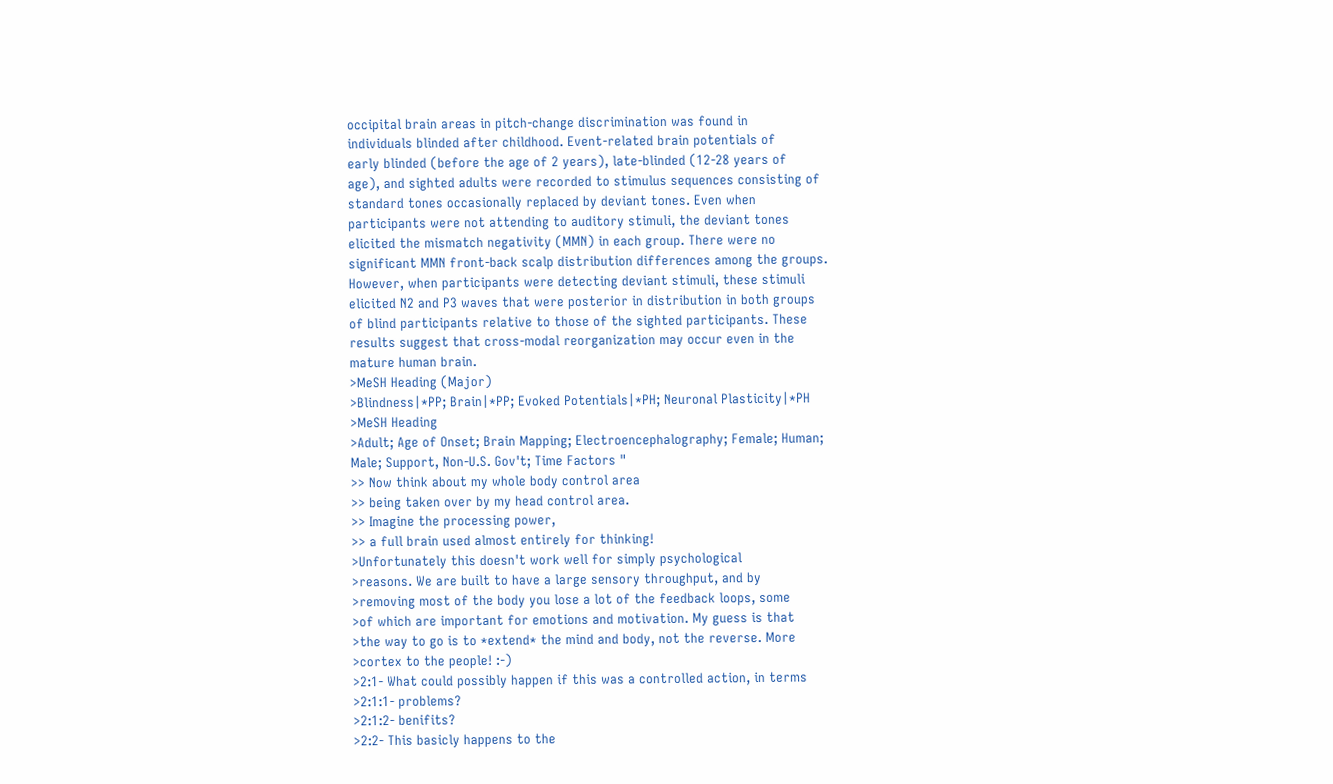occipital brain areas in pitch-change discrimination was found in
individuals blinded after childhood. Event-related brain potentials of
early blinded (before the age of 2 years), late-blinded (12-28 years of
age), and sighted adults were recorded to stimulus sequences consisting of
standard tones occasionally replaced by deviant tones. Even when
participants were not attending to auditory stimuli, the deviant tones
elicited the mismatch negativity (MMN) in each group. There were no
significant MMN front-back scalp distribution differences among the groups.
However, when participants were detecting deviant stimuli, these stimuli
elicited N2 and P3 waves that were posterior in distribution in both groups
of blind participants relative to those of the sighted participants. These
results suggest that cross-modal reorganization may occur even in the
mature human brain.
>MeSH Heading (Major)
>Blindness|*PP; Brain|*PP; Evoked Potentials|*PH; Neuronal Plasticity|*PH
>MeSH Heading
>Adult; Age of Onset; Brain Mapping; Electroencephalography; Female; Human;
Male; Support, Non-U.S. Gov't; Time Factors "
>> Now think about my whole body control area
>> being taken over by my head control area.
>> Imagine the processing power,
>> a full brain used almost entirely for thinking!
>Unfortunately this doesn't work well for simply psychological
>reasons. We are built to have a large sensory throughput, and by
>removing most of the body you lose a lot of the feedback loops, some
>of which are important for emotions and motivation. My guess is that
>the way to go is to *extend* the mind and body, not the reverse. More
>cortex to the people! :-)
>2:1- What could possibly happen if this was a controlled action, in terms
>2:1:1- problems?
>2:1:2- benifits?
>2:2- This basicly happens to the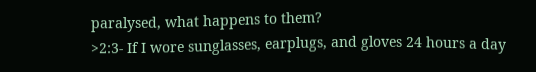paralysed, what happens to them?
>2:3- If I wore sunglasses, earplugs, and gloves 24 hours a day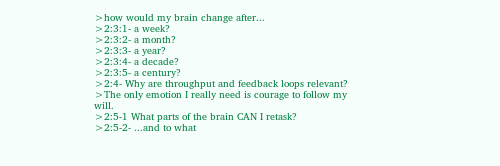>how would my brain change after...
>2:3:1- a week?
>2:3:2- a month?
>2:3:3- a year?
>2:3:4- a decade?
>2:3:5- a century?
>2:4- Why are throughput and feedback loops relevant?
>The only emotion I really need is courage to follow my will.
>2:5-1 What parts of the brain CAN I retask?
>2:5-2- ...and to what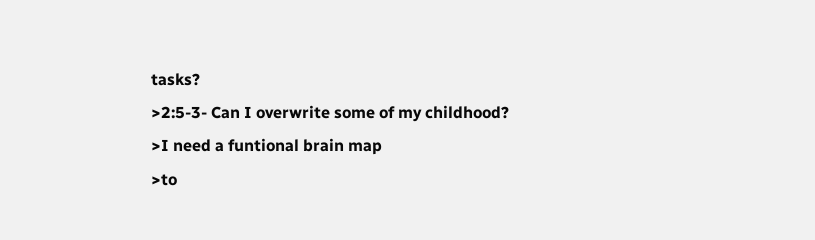tasks?
>2:5-3- Can I overwrite some of my childhood?
>I need a funtional brain map
>to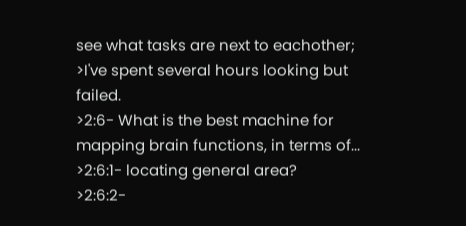see what tasks are next to eachother;
>I've spent several hours looking but failed.
>2:6- What is the best machine for mapping brain functions, in terms of...
>2:6:1- locating general area?
>2:6:2-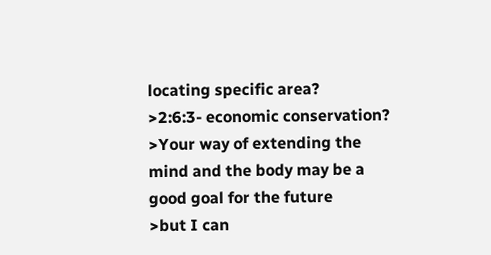locating specific area?
>2:6:3- economic conservation?
>Your way of extending the mind and the body may be a good goal for the future
>but I can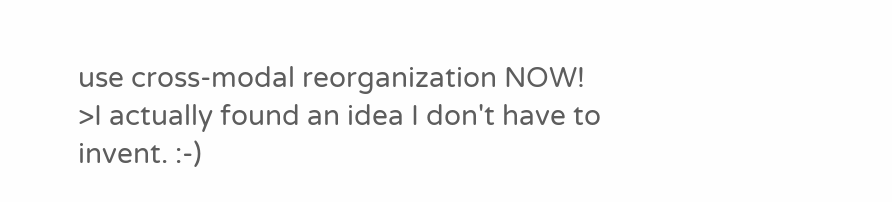use cross-modal reorganization NOW!
>I actually found an idea I don't have to invent. :-)